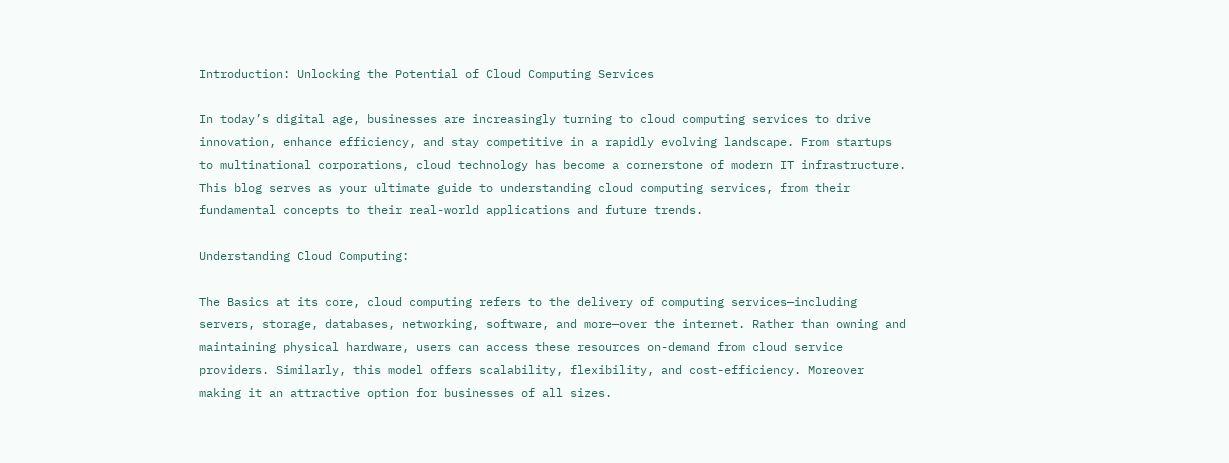Introduction: Unlocking the Potential of Cloud Computing Services

In today’s digital age, businesses are increasingly turning to cloud computing services to drive innovation, enhance efficiency, and stay competitive in a rapidly evolving landscape. From startups to multinational corporations, cloud technology has become a cornerstone of modern IT infrastructure. This blog serves as your ultimate guide to understanding cloud computing services, from their fundamental concepts to their real-world applications and future trends.

Understanding Cloud Computing:

The Basics at its core, cloud computing refers to the delivery of computing services—including servers, storage, databases, networking, software, and more—over the internet. Rather than owning and maintaining physical hardware, users can access these resources on-demand from cloud service providers. Similarly, this model offers scalability, flexibility, and cost-efficiency. Moreover making it an attractive option for businesses of all sizes.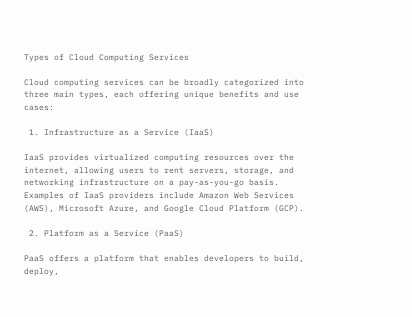Types of Cloud Computing Services

Cloud computing services can be broadly categorized into three main types, each offering unique benefits and use cases:

 1. Infrastructure as a Service (IaaS)

IaaS provides virtualized computing resources over the internet, allowing users to rent servers, storage, and networking infrastructure on a pay-as-you-go basis. Examples of IaaS providers include Amazon Web Services (AWS), Microsoft Azure, and Google Cloud Platform (GCP).

 2. Platform as a Service (PaaS)

PaaS offers a platform that enables developers to build, deploy,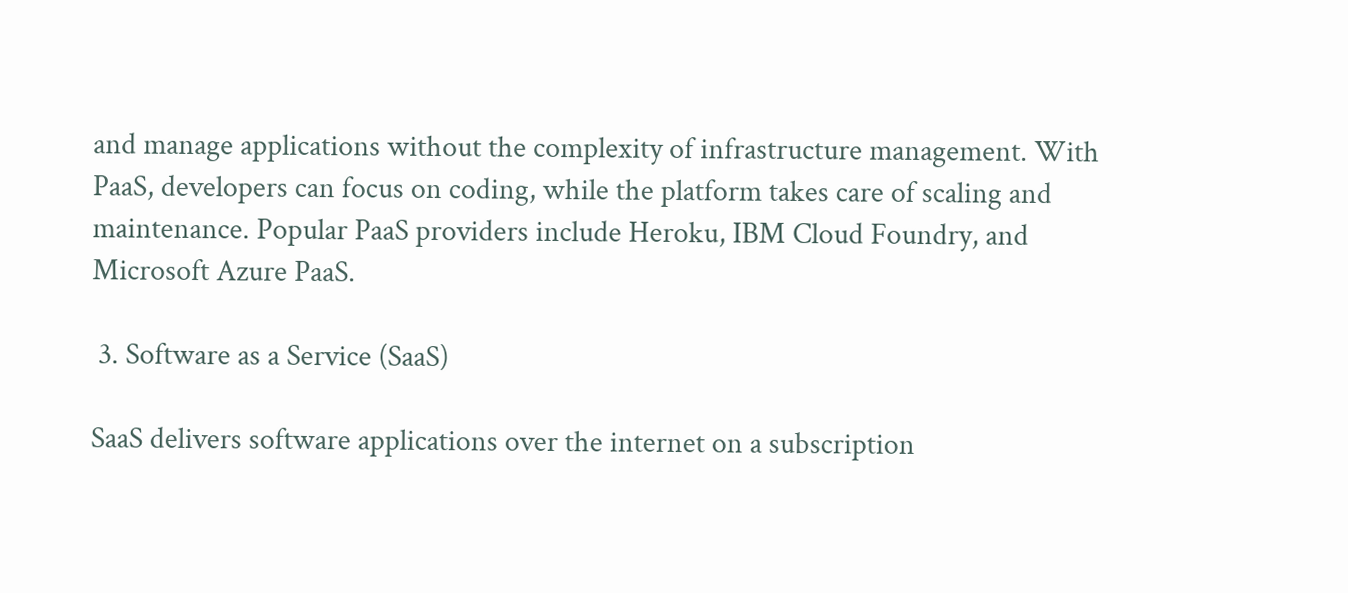and manage applications without the complexity of infrastructure management. With PaaS, developers can focus on coding, while the platform takes care of scaling and maintenance. Popular PaaS providers include Heroku, IBM Cloud Foundry, and Microsoft Azure PaaS.

 3. Software as a Service (SaaS)

SaaS delivers software applications over the internet on a subscription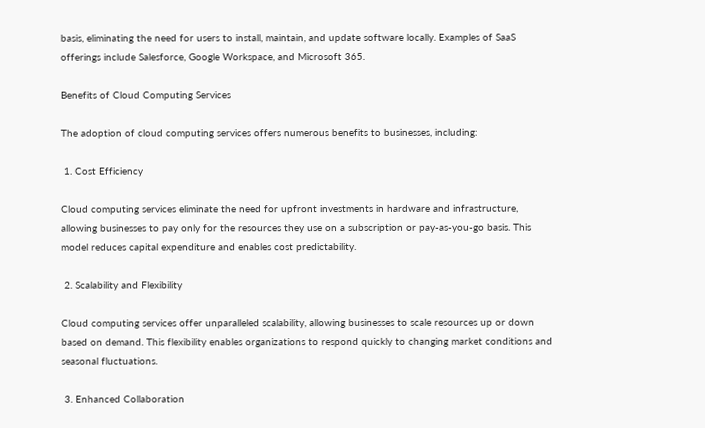basis, eliminating the need for users to install, maintain, and update software locally. Examples of SaaS offerings include Salesforce, Google Workspace, and Microsoft 365.

Benefits of Cloud Computing Services

The adoption of cloud computing services offers numerous benefits to businesses, including:

 1. Cost Efficiency

Cloud computing services eliminate the need for upfront investments in hardware and infrastructure, allowing businesses to pay only for the resources they use on a subscription or pay-as-you-go basis. This model reduces capital expenditure and enables cost predictability.

 2. Scalability and Flexibility

Cloud computing services offer unparalleled scalability, allowing businesses to scale resources up or down based on demand. This flexibility enables organizations to respond quickly to changing market conditions and seasonal fluctuations.

 3. Enhanced Collaboration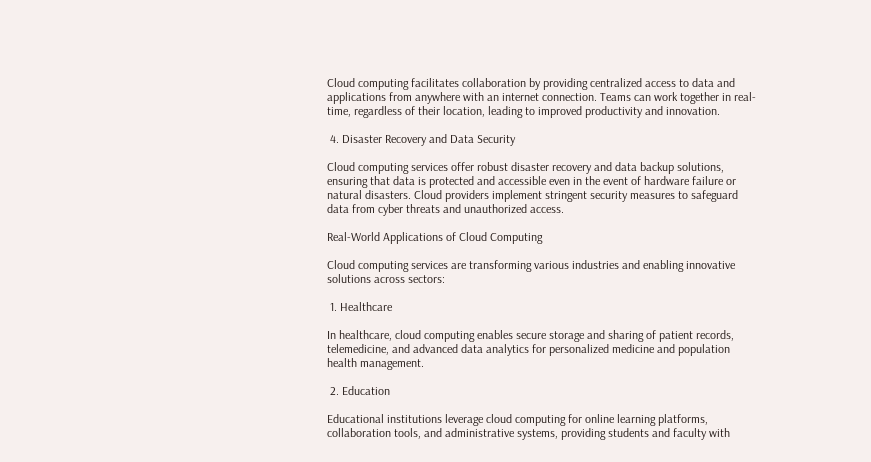Cloud computing facilitates collaboration by providing centralized access to data and applications from anywhere with an internet connection. Teams can work together in real-time, regardless of their location, leading to improved productivity and innovation.

 4. Disaster Recovery and Data Security

Cloud computing services offer robust disaster recovery and data backup solutions, ensuring that data is protected and accessible even in the event of hardware failure or natural disasters. Cloud providers implement stringent security measures to safeguard data from cyber threats and unauthorized access.

Real-World Applications of Cloud Computing

Cloud computing services are transforming various industries and enabling innovative solutions across sectors:

 1. Healthcare

In healthcare, cloud computing enables secure storage and sharing of patient records, telemedicine, and advanced data analytics for personalized medicine and population health management.

 2. Education

Educational institutions leverage cloud computing for online learning platforms, collaboration tools, and administrative systems, providing students and faculty with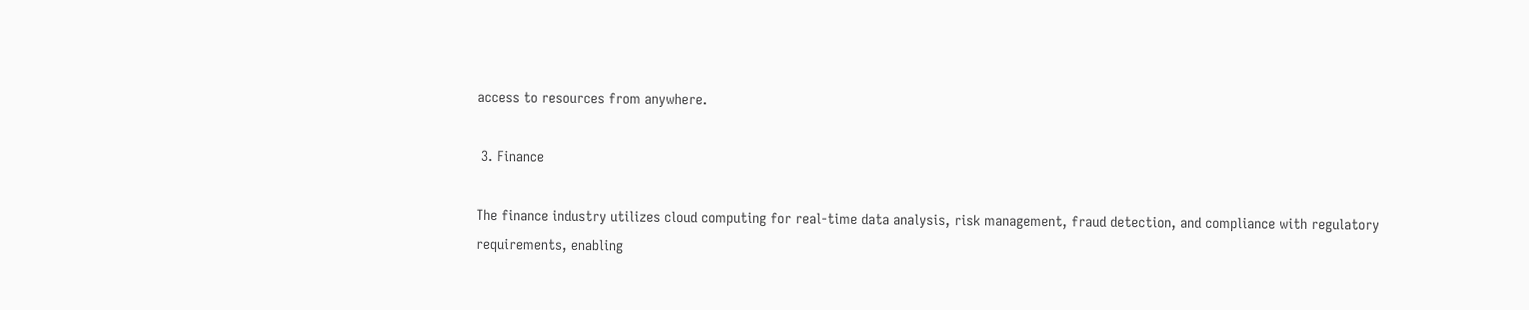access to resources from anywhere.

 3. Finance

The finance industry utilizes cloud computing for real-time data analysis, risk management, fraud detection, and compliance with regulatory requirements, enabling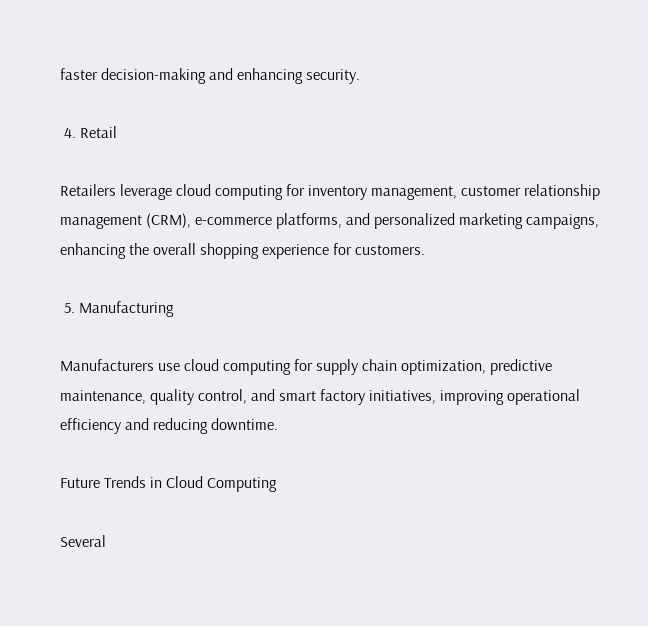faster decision-making and enhancing security.

 4. Retail

Retailers leverage cloud computing for inventory management, customer relationship management (CRM), e-commerce platforms, and personalized marketing campaigns, enhancing the overall shopping experience for customers.

 5. Manufacturing

Manufacturers use cloud computing for supply chain optimization, predictive maintenance, quality control, and smart factory initiatives, improving operational efficiency and reducing downtime.

Future Trends in Cloud Computing

Several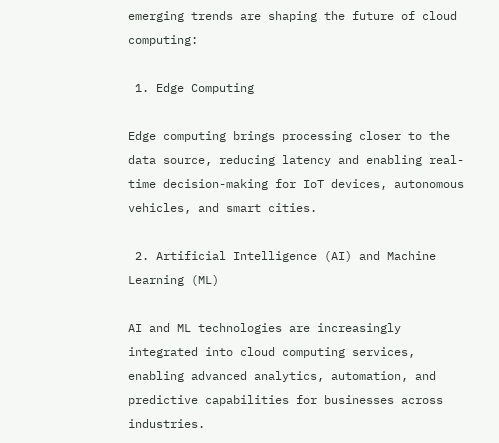emerging trends are shaping the future of cloud computing:

 1. Edge Computing

Edge computing brings processing closer to the data source, reducing latency and enabling real-time decision-making for IoT devices, autonomous vehicles, and smart cities.

 2. Artificial Intelligence (AI) and Machine Learning (ML)

AI and ML technologies are increasingly integrated into cloud computing services, enabling advanced analytics, automation, and predictive capabilities for businesses across industries.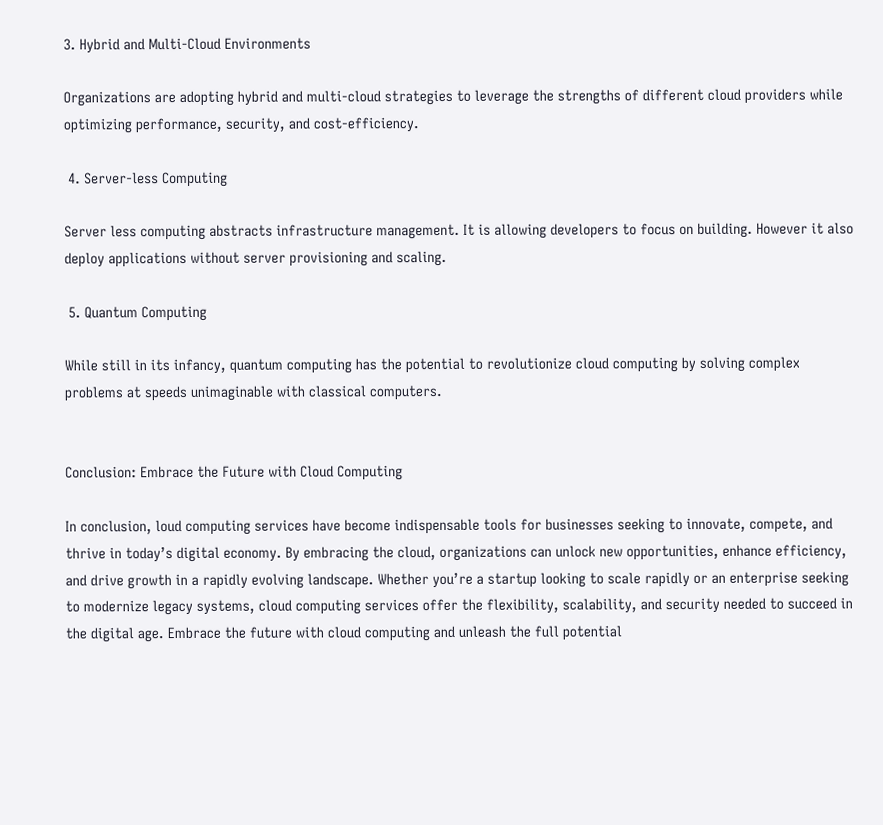3. Hybrid and Multi-Cloud Environments

Organizations are adopting hybrid and multi-cloud strategies to leverage the strengths of different cloud providers while optimizing performance, security, and cost-efficiency.

 4. Server-less Computing

Server less computing abstracts infrastructure management. It is allowing developers to focus on building. However it also deploy applications without server provisioning and scaling.

 5. Quantum Computing

While still in its infancy, quantum computing has the potential to revolutionize cloud computing by solving complex problems at speeds unimaginable with classical computers.


Conclusion: Embrace the Future with Cloud Computing

In conclusion, loud computing services have become indispensable tools for businesses seeking to innovate, compete, and thrive in today’s digital economy. By embracing the cloud, organizations can unlock new opportunities, enhance efficiency, and drive growth in a rapidly evolving landscape. Whether you’re a startup looking to scale rapidly or an enterprise seeking to modernize legacy systems, cloud computing services offer the flexibility, scalability, and security needed to succeed in the digital age. Embrace the future with cloud computing and unleash the full potential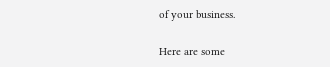of your business.

Here are some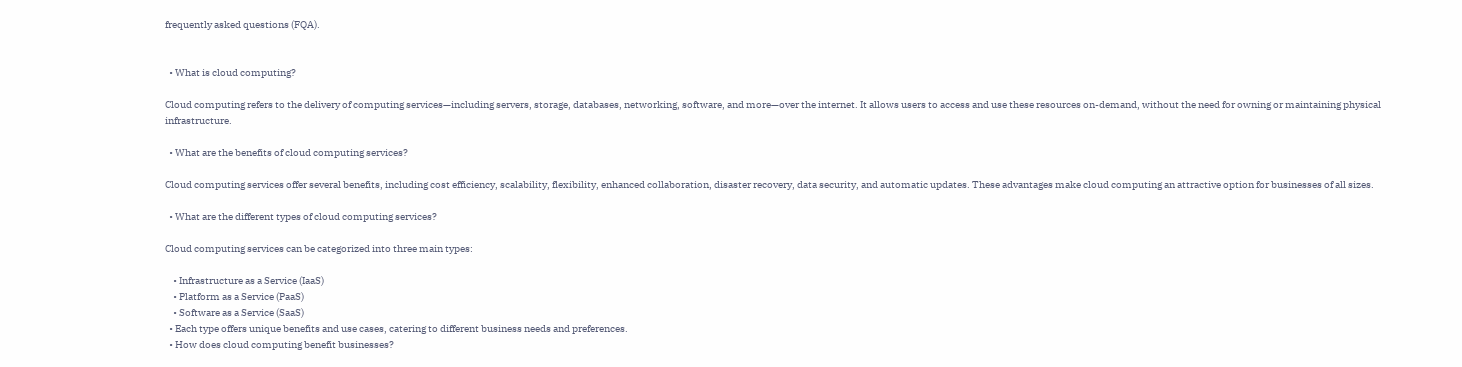frequently asked questions (FQA).


  • What is cloud computing?

Cloud computing refers to the delivery of computing services—including servers, storage, databases, networking, software, and more—over the internet. It allows users to access and use these resources on-demand, without the need for owning or maintaining physical infrastructure.

  • What are the benefits of cloud computing services?

Cloud computing services offer several benefits, including cost efficiency, scalability, flexibility, enhanced collaboration, disaster recovery, data security, and automatic updates. These advantages make cloud computing an attractive option for businesses of all sizes.

  • What are the different types of cloud computing services?

Cloud computing services can be categorized into three main types:

    • Infrastructure as a Service (IaaS)
    • Platform as a Service (PaaS)
    • Software as a Service (SaaS)
  • Each type offers unique benefits and use cases, catering to different business needs and preferences.
  • How does cloud computing benefit businesses?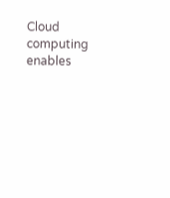Cloud computing enables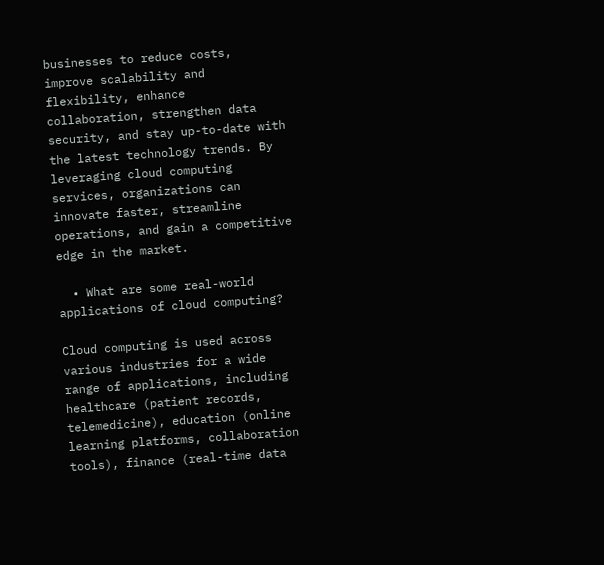businesses to reduce costs, improve scalability and flexibility, enhance collaboration, strengthen data security, and stay up-to-date with the latest technology trends. By leveraging cloud computing services, organizations can innovate faster, streamline operations, and gain a competitive edge in the market.

  • What are some real-world applications of cloud computing?

Cloud computing is used across various industries for a wide range of applications, including healthcare (patient records, telemedicine), education (online learning platforms, collaboration tools), finance (real-time data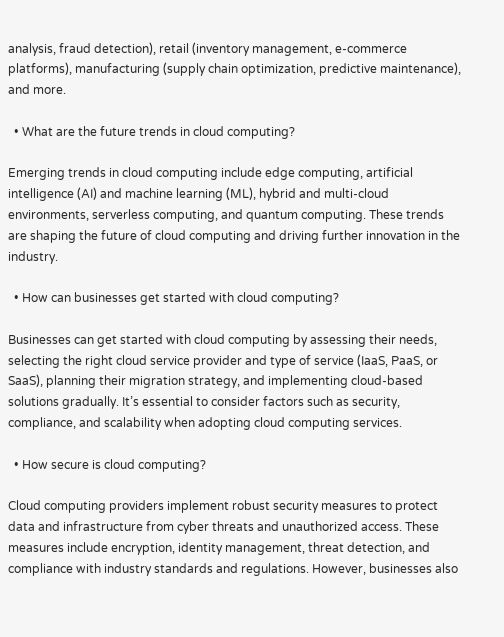analysis, fraud detection), retail (inventory management, e-commerce platforms), manufacturing (supply chain optimization, predictive maintenance), and more.

  • What are the future trends in cloud computing?

Emerging trends in cloud computing include edge computing, artificial intelligence (AI) and machine learning (ML), hybrid and multi-cloud environments, serverless computing, and quantum computing. These trends are shaping the future of cloud computing and driving further innovation in the industry.

  • How can businesses get started with cloud computing?

Businesses can get started with cloud computing by assessing their needs, selecting the right cloud service provider and type of service (IaaS, PaaS, or SaaS), planning their migration strategy, and implementing cloud-based solutions gradually. It’s essential to consider factors such as security, compliance, and scalability when adopting cloud computing services.

  • How secure is cloud computing?

Cloud computing providers implement robust security measures to protect data and infrastructure from cyber threats and unauthorized access. These measures include encryption, identity management, threat detection, and compliance with industry standards and regulations. However, businesses also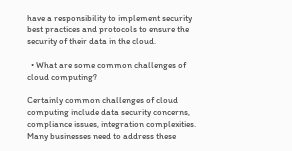have a responsibility to implement security best practices and protocols to ensure the security of their data in the cloud.

  • What are some common challenges of cloud computing?

Certainly common challenges of cloud computing include data security concerns, compliance issues, integration complexities. Many businesses need to address these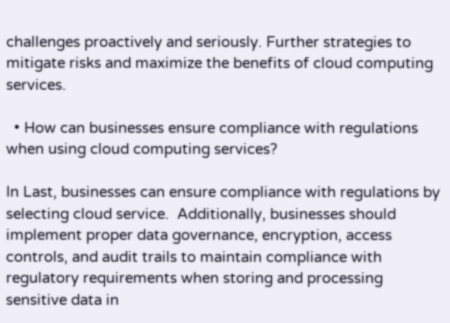challenges proactively and seriously. Further strategies to mitigate risks and maximize the benefits of cloud computing services.

  • How can businesses ensure compliance with regulations when using cloud computing services?

In Last, businesses can ensure compliance with regulations by selecting cloud service.  Additionally, businesses should implement proper data governance, encryption, access controls, and audit trails to maintain compliance with regulatory requirements when storing and processing sensitive data in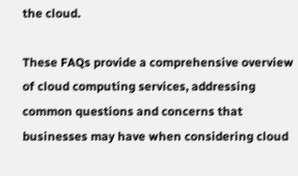the cloud.

These FAQs provide a comprehensive overview of cloud computing services, addressing common questions and concerns that businesses may have when considering cloud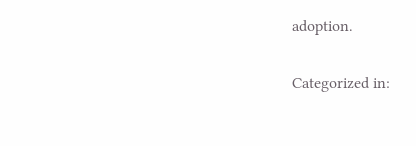adoption.

Categorized in: